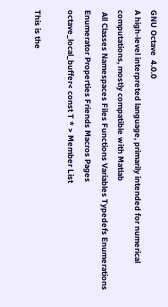GNU Octave  4.0.0
A high-level interpreted language, primarily intended for numerical computations, mostly compatible with Matlab
 All Classes Namespaces Files Functions Variables Typedefs Enumerations Enumerator Properties Friends Macros Pages
octave_local_buffer< const T * > Member List

This is the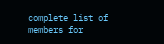complete list of members for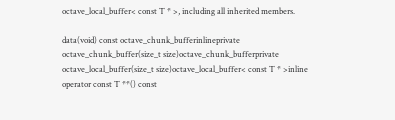octave_local_buffer< const T * >, including all inherited members.

data(void) const octave_chunk_bufferinlineprivate
octave_chunk_buffer(size_t size)octave_chunk_bufferprivate
octave_local_buffer(size_t size)octave_local_buffer< const T * >inline
operator const T **() const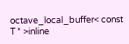octave_local_buffer< const T * >inline